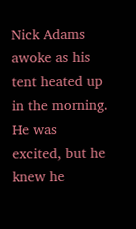Nick Adams awoke as his tent heated up in the morning. He was excited, but he knew he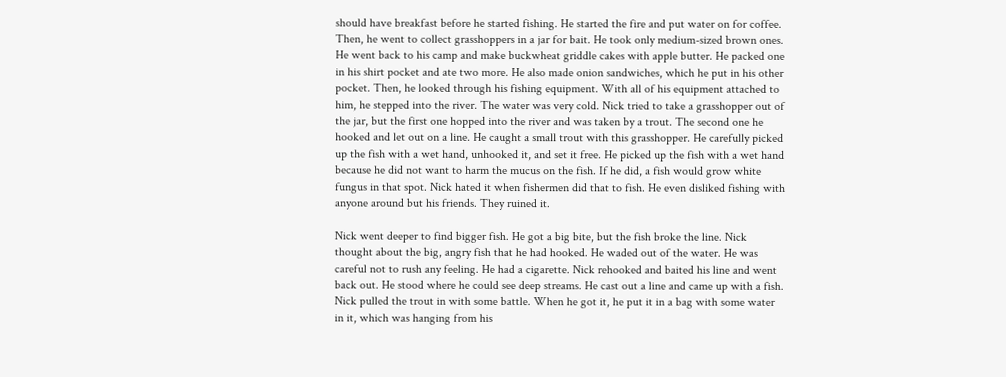should have breakfast before he started fishing. He started the fire and put water on for coffee. Then, he went to collect grasshoppers in a jar for bait. He took only medium-sized brown ones. He went back to his camp and make buckwheat griddle cakes with apple butter. He packed one in his shirt pocket and ate two more. He also made onion sandwiches, which he put in his other pocket. Then, he looked through his fishing equipment. With all of his equipment attached to him, he stepped into the river. The water was very cold. Nick tried to take a grasshopper out of the jar, but the first one hopped into the river and was taken by a trout. The second one he hooked and let out on a line. He caught a small trout with this grasshopper. He carefully picked up the fish with a wet hand, unhooked it, and set it free. He picked up the fish with a wet hand because he did not want to harm the mucus on the fish. If he did, a fish would grow white fungus in that spot. Nick hated it when fishermen did that to fish. He even disliked fishing with anyone around but his friends. They ruined it.

Nick went deeper to find bigger fish. He got a big bite, but the fish broke the line. Nick thought about the big, angry fish that he had hooked. He waded out of the water. He was careful not to rush any feeling. He had a cigarette. Nick rehooked and baited his line and went back out. He stood where he could see deep streams. He cast out a line and came up with a fish. Nick pulled the trout in with some battle. When he got it, he put it in a bag with some water in it, which was hanging from his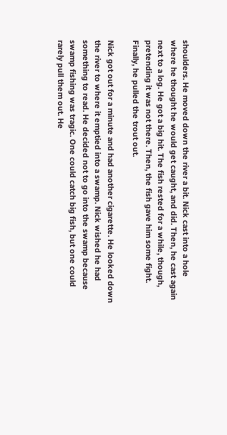shoulders. He moved down the river a bit. Nick cast into a hole where he thought he would get caught, and did. Then, he cast again next to a log. He got a big hit. The fish rested for a while, though, pretending it was not there. Then, the fish gave him some fight. Finally, he pulled the trout out.

Nick got out for a minute and had another cigarette. He looked down the river to where it emptied into a swamp. Nick wished he had something to read. He decided not to go into the swamp because swamp fishing was tragic. One could catch big fish, but one could rarely pull them out. He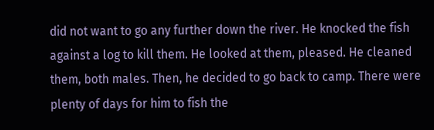did not want to go any further down the river. He knocked the fish against a log to kill them. He looked at them, pleased. He cleaned them, both males. Then, he decided to go back to camp. There were plenty of days for him to fish the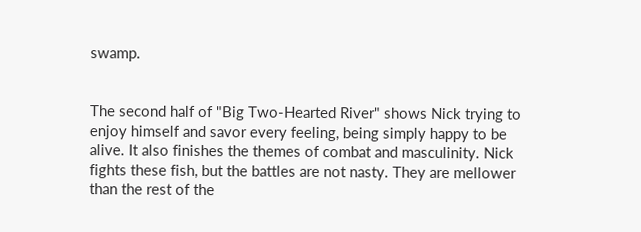swamp.


The second half of "Big Two-Hearted River" shows Nick trying to enjoy himself and savor every feeling, being simply happy to be alive. It also finishes the themes of combat and masculinity. Nick fights these fish, but the battles are not nasty. They are mellower than the rest of the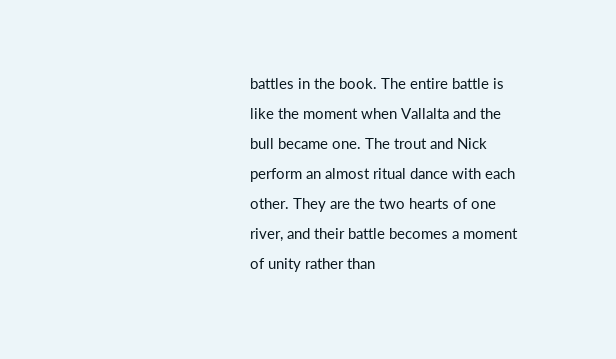battles in the book. The entire battle is like the moment when Vallalta and the bull became one. The trout and Nick perform an almost ritual dance with each other. They are the two hearts of one river, and their battle becomes a moment of unity rather than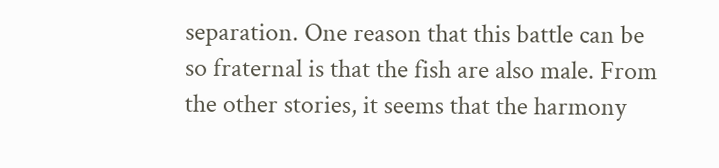separation. One reason that this battle can be so fraternal is that the fish are also male. From the other stories, it seems that the harmony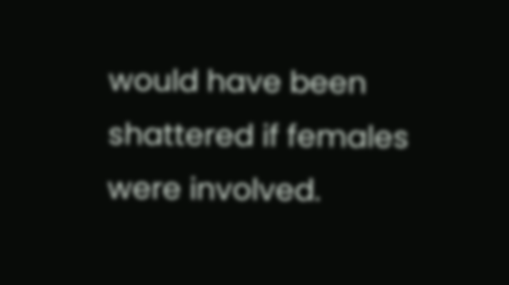would have been shattered if females were involved.